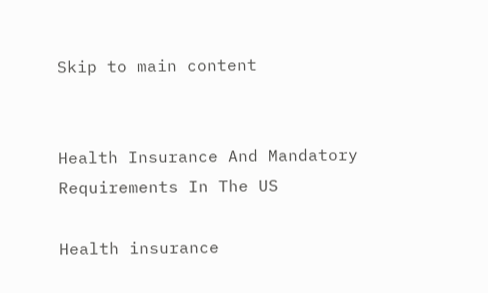Skip to main content


Health Insurance And Mandatory Requirements In The US

Health insurance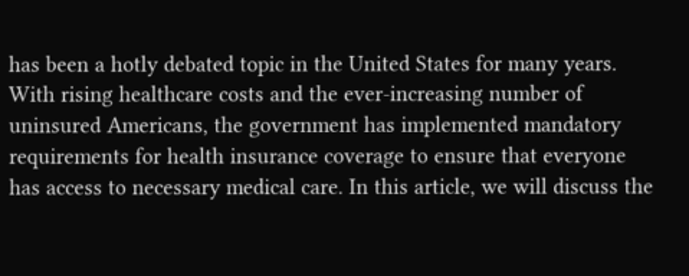has been a hotly debated topic in the United States for many years. With rising healthcare costs and the ever-increasing number of uninsured Americans, the government has implemented mandatory requirements for health insurance coverage to ensure that everyone has access to necessary medical care. In this article, we will discuss the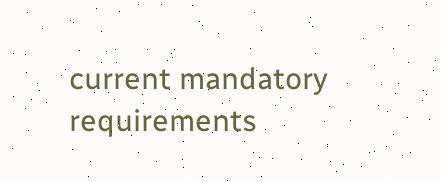current mandatory requirements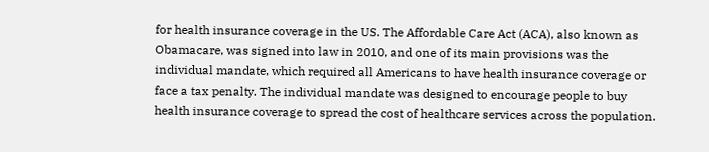for health insurance coverage in the US. The Affordable Care Act (ACA), also known as Obamacare, was signed into law in 2010, and one of its main provisions was the individual mandate, which required all Americans to have health insurance coverage or face a tax penalty. The individual mandate was designed to encourage people to buy health insurance coverage to spread the cost of healthcare services across the population.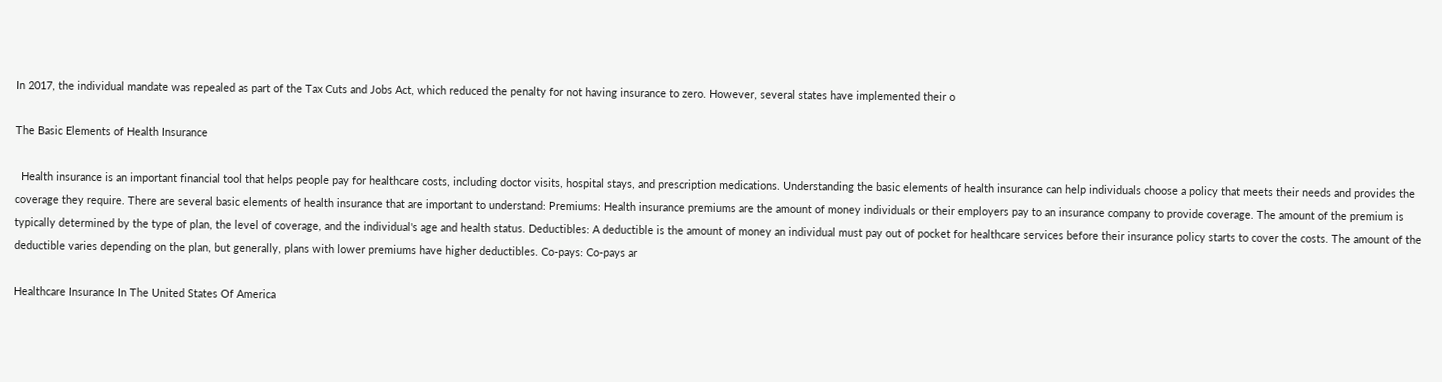In 2017, the individual mandate was repealed as part of the Tax Cuts and Jobs Act, which reduced the penalty for not having insurance to zero. However, several states have implemented their o

The Basic Elements of Health Insurance

  Health insurance is an important financial tool that helps people pay for healthcare costs, including doctor visits, hospital stays, and prescription medications. Understanding the basic elements of health insurance can help individuals choose a policy that meets their needs and provides the coverage they require. There are several basic elements of health insurance that are important to understand: Premiums: Health insurance premiums are the amount of money individuals or their employers pay to an insurance company to provide coverage. The amount of the premium is typically determined by the type of plan, the level of coverage, and the individual's age and health status. Deductibles: A deductible is the amount of money an individual must pay out of pocket for healthcare services before their insurance policy starts to cover the costs. The amount of the deductible varies depending on the plan, but generally, plans with lower premiums have higher deductibles. Co-pays: Co-pays ar

Healthcare Insurance In The United States Of America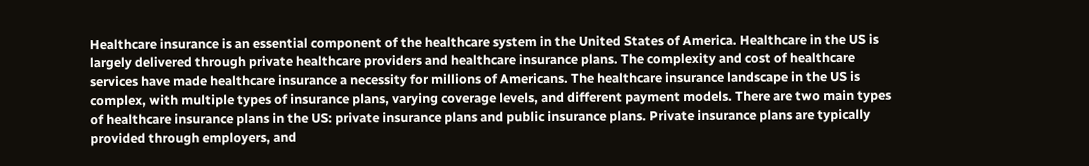Healthcare insurance is an essential component of the healthcare system in the United States of America. Healthcare in the US is largely delivered through private healthcare providers and healthcare insurance plans. The complexity and cost of healthcare services have made healthcare insurance a necessity for millions of Americans. The healthcare insurance landscape in the US is complex, with multiple types of insurance plans, varying coverage levels, and different payment models. There are two main types of healthcare insurance plans in the US: private insurance plans and public insurance plans. Private insurance plans are typically provided through employers, and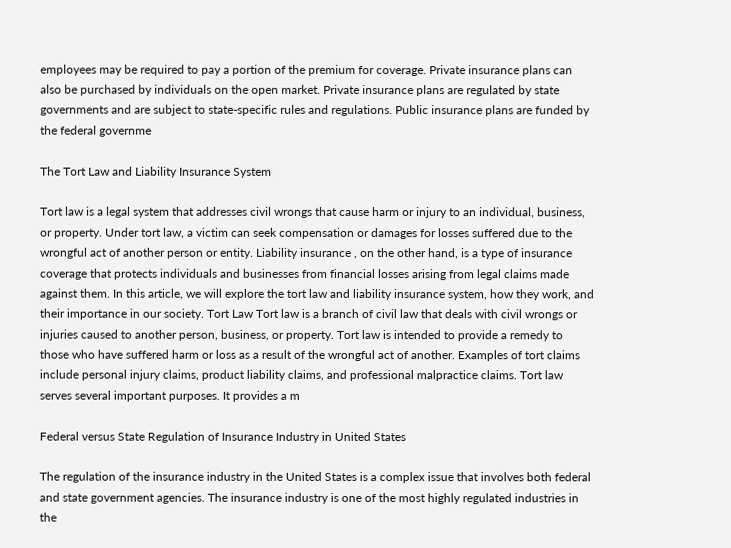employees may be required to pay a portion of the premium for coverage. Private insurance plans can also be purchased by individuals on the open market. Private insurance plans are regulated by state governments and are subject to state-specific rules and regulations. Public insurance plans are funded by the federal governme

The Tort Law and Liability Insurance System

Tort law is a legal system that addresses civil wrongs that cause harm or injury to an individual, business, or property. Under tort law, a victim can seek compensation or damages for losses suffered due to the wrongful act of another person or entity. Liability insurance , on the other hand, is a type of insurance coverage that protects individuals and businesses from financial losses arising from legal claims made against them. In this article, we will explore the tort law and liability insurance system, how they work, and their importance in our society. Tort Law Tort law is a branch of civil law that deals with civil wrongs or injuries caused to another person, business, or property. Tort law is intended to provide a remedy to those who have suffered harm or loss as a result of the wrongful act of another. Examples of tort claims include personal injury claims, product liability claims, and professional malpractice claims. Tort law serves several important purposes. It provides a m

Federal versus State Regulation of Insurance Industry in United States

The regulation of the insurance industry in the United States is a complex issue that involves both federal and state government agencies. The insurance industry is one of the most highly regulated industries in the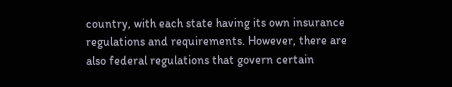country, with each state having its own insurance regulations and requirements. However, there are also federal regulations that govern certain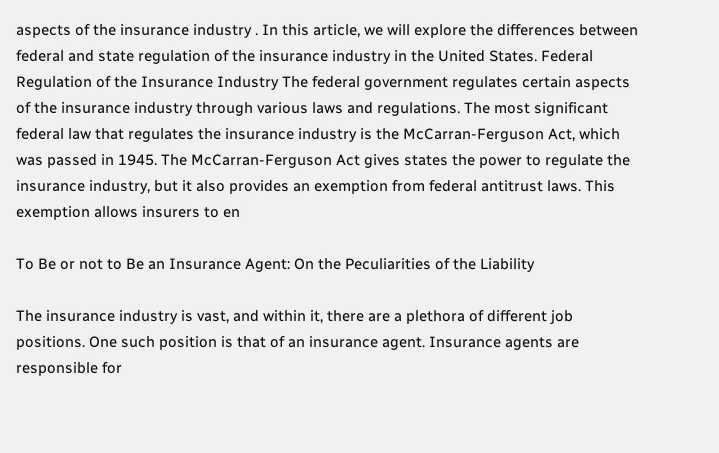aspects of the insurance industry . In this article, we will explore the differences between federal and state regulation of the insurance industry in the United States. Federal Regulation of the Insurance Industry The federal government regulates certain aspects of the insurance industry through various laws and regulations. The most significant federal law that regulates the insurance industry is the McCarran-Ferguson Act, which was passed in 1945. The McCarran-Ferguson Act gives states the power to regulate the insurance industry, but it also provides an exemption from federal antitrust laws. This exemption allows insurers to en

To Be or not to Be an Insurance Agent: On the Peculiarities of the Liability

The insurance industry is vast, and within it, there are a plethora of different job positions. One such position is that of an insurance agent. Insurance agents are responsible for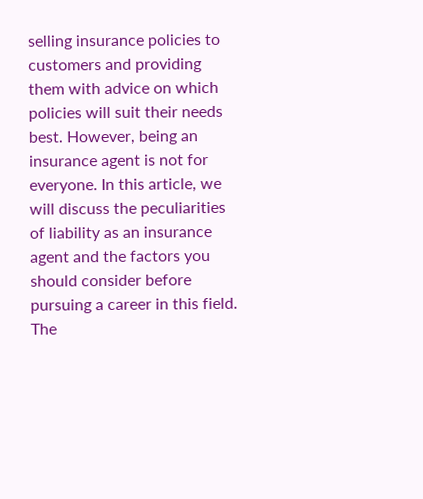selling insurance policies to customers and providing them with advice on which policies will suit their needs best. However, being an insurance agent is not for everyone. In this article, we will discuss the peculiarities of liability as an insurance agent and the factors you should consider before pursuing a career in this field. The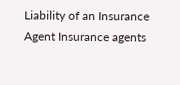Liability of an Insurance Agent Insurance agents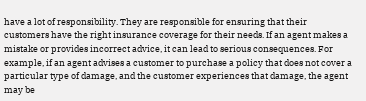have a lot of responsibility. They are responsible for ensuring that their customers have the right insurance coverage for their needs. If an agent makes a mistake or provides incorrect advice, it can lead to serious consequences. For example, if an agent advises a customer to purchase a policy that does not cover a particular type of damage, and the customer experiences that damage, the agent may be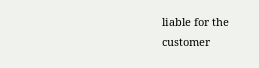liable for the customer